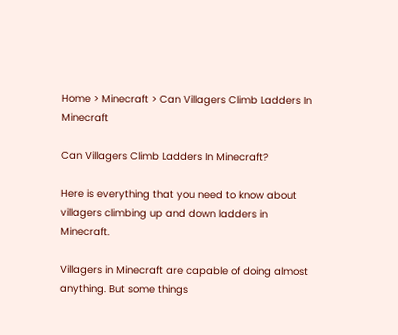Home > Minecraft > Can Villagers Climb Ladders In Minecraft

Can Villagers Climb Ladders In Minecraft?

Here is everything that you need to know about villagers climbing up and down ladders in Minecraft.

Villagers in Minecraft are capable of doing almost anything. But some things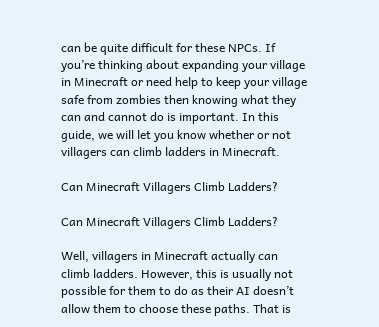can be quite difficult for these NPCs. If you’re thinking about expanding your village in Minecraft or need help to keep your village safe from zombies then knowing what they can and cannot do is important. In this guide, we will let you know whether or not villagers can climb ladders in Minecraft.

Can Minecraft Villagers Climb Ladders?

Can Minecraft Villagers Climb Ladders?

Well, villagers in Minecraft actually can climb ladders. However, this is usually not possible for them to do as their AI doesn’t allow them to choose these paths. That is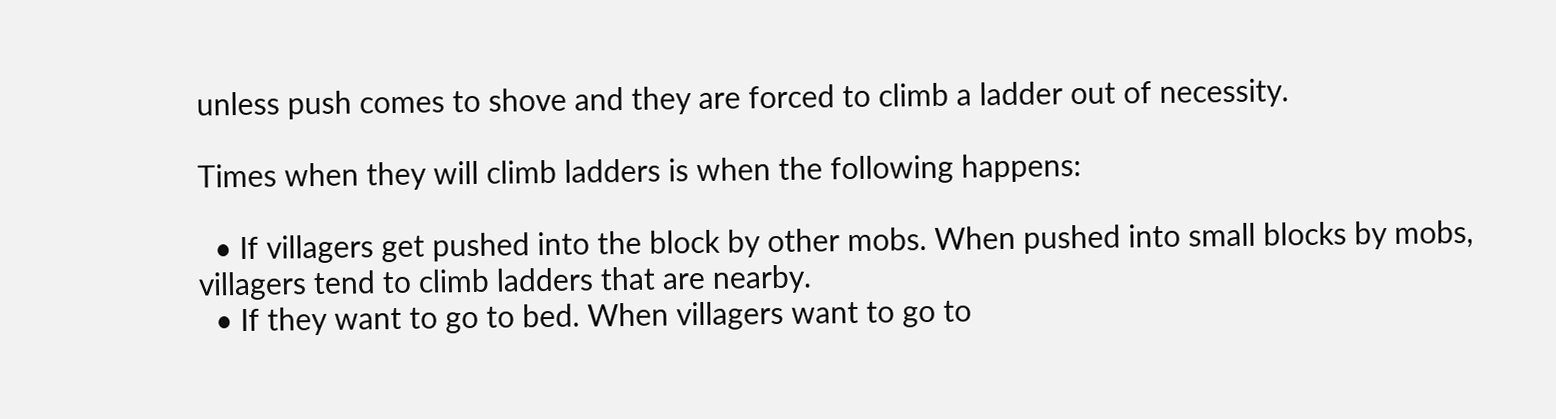unless push comes to shove and they are forced to climb a ladder out of necessity.

Times when they will climb ladders is when the following happens:

  • If villagers get pushed into the block by other mobs. When pushed into small blocks by mobs, villagers tend to climb ladders that are nearby.
  • If they want to go to bed. When villagers want to go to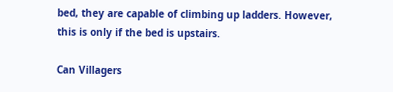bed, they are capable of climbing up ladders. However, this is only if the bed is upstairs.

Can Villagers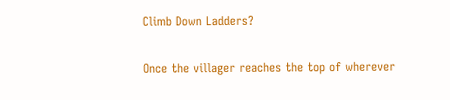Climb Down Ladders?

Once the villager reaches the top of wherever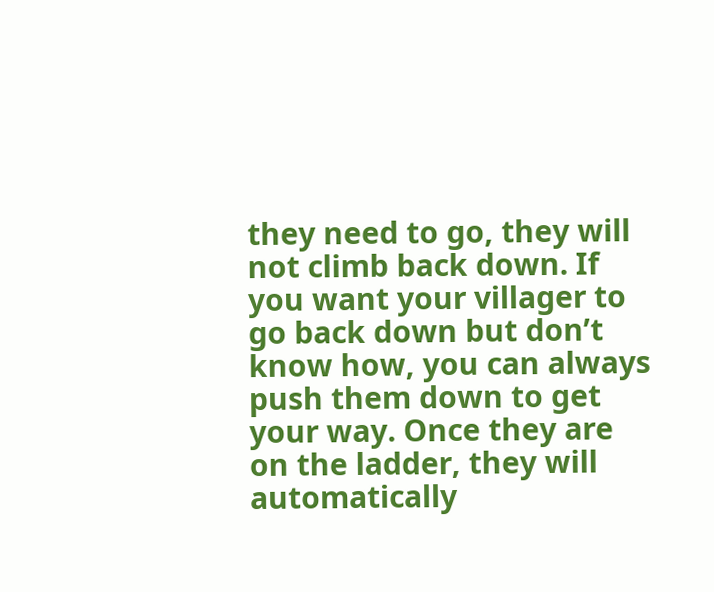they need to go, they will not climb back down. If you want your villager to go back down but don’t know how, you can always push them down to get your way. Once they are on the ladder, they will automatically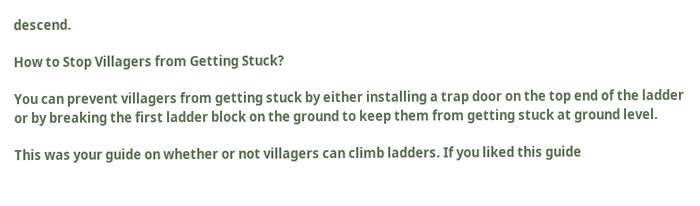descend.

How to Stop Villagers from Getting Stuck?

You can prevent villagers from getting stuck by either installing a trap door on the top end of the ladder or by breaking the first ladder block on the ground to keep them from getting stuck at ground level.

This was your guide on whether or not villagers can climb ladders. If you liked this guide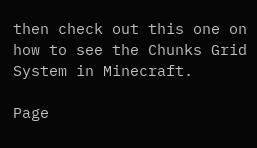then check out this one on how to see the Chunks Grid System in Minecraft.

Page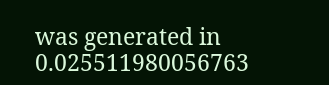was generated in 0.025511980056763